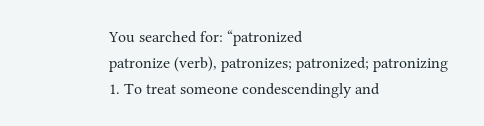You searched for: “patronized
patronize (verb), patronizes; patronized; patronizing
1. To treat someone condescendingly and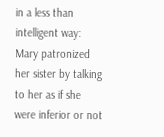in a less than intelligent way: Mary patronized her sister by talking to her as if she were inferior or not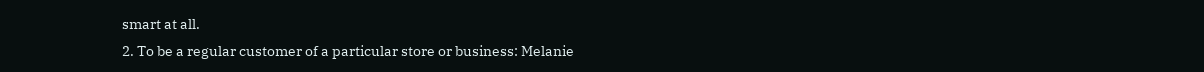smart at all.
2. To be a regular customer of a particular store or business: Melanie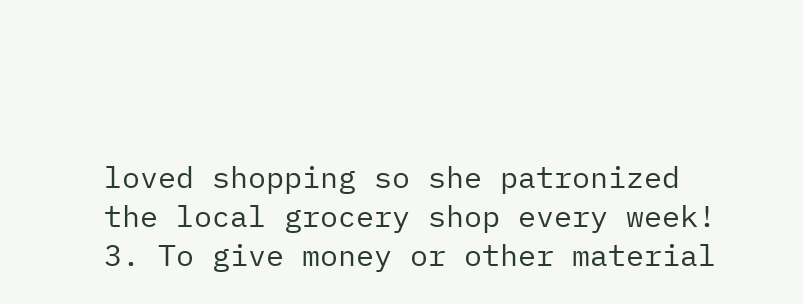loved shopping so she patronized the local grocery shop every week!
3. To give money or other material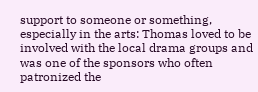support to someone or something, especially in the arts: Thomas loved to be involved with the local drama groups and was one of the sponsors who often patronized the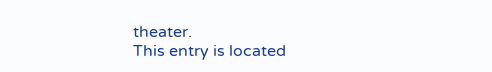theater.
This entry is located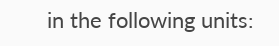in the following units: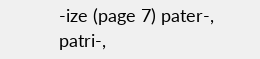-ize (page 7) pater-, patri-,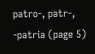patro-, patr-, -patria (page 5)